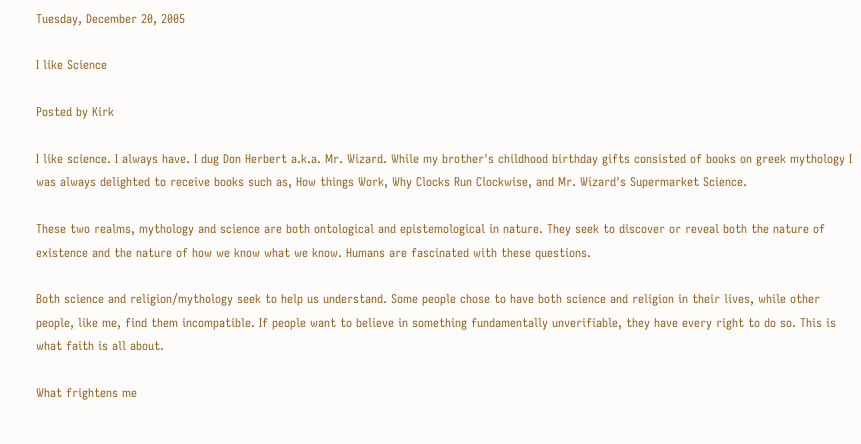Tuesday, December 20, 2005

I like Science

Posted by Kirk

I like science. I always have. I dug Don Herbert a.k.a. Mr. Wizard. While my brother's childhood birthday gifts consisted of books on greek mythology I was always delighted to receive books such as, How things Work, Why Clocks Run Clockwise, and Mr. Wizard's Supermarket Science.

These two realms, mythology and science are both ontological and epistemological in nature. They seek to discover or reveal both the nature of existence and the nature of how we know what we know. Humans are fascinated with these questions.

Both science and religion/mythology seek to help us understand. Some people chose to have both science and religion in their lives, while other people, like me, find them incompatible. If people want to believe in something fundamentally unverifiable, they have every right to do so. This is what faith is all about.

What frightens me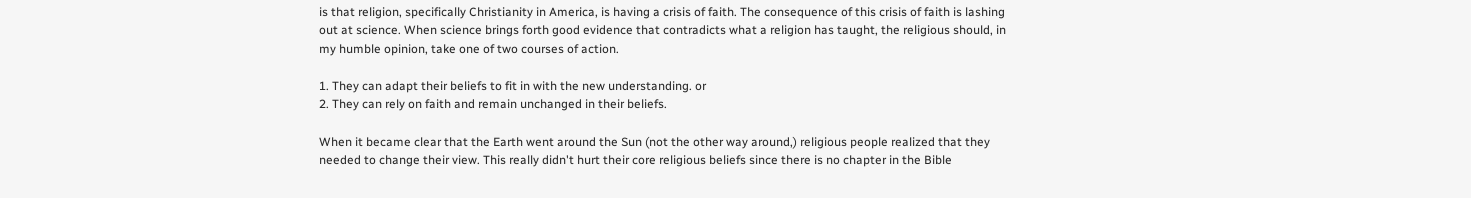is that religion, specifically Christianity in America, is having a crisis of faith. The consequence of this crisis of faith is lashing out at science. When science brings forth good evidence that contradicts what a religion has taught, the religious should, in my humble opinion, take one of two courses of action.

1. They can adapt their beliefs to fit in with the new understanding. or
2. They can rely on faith and remain unchanged in their beliefs.

When it became clear that the Earth went around the Sun (not the other way around,) religious people realized that they needed to change their view. This really didn't hurt their core religious beliefs since there is no chapter in the Bible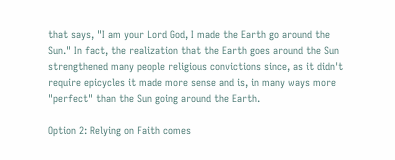that says, "I am your Lord God, I made the Earth go around the Sun." In fact, the realization that the Earth goes around the Sun strengthened many people religious convictions since, as it didn't require epicycles it made more sense and is, in many ways more "perfect" than the Sun going around the Earth.

Option 2: Relying on Faith comes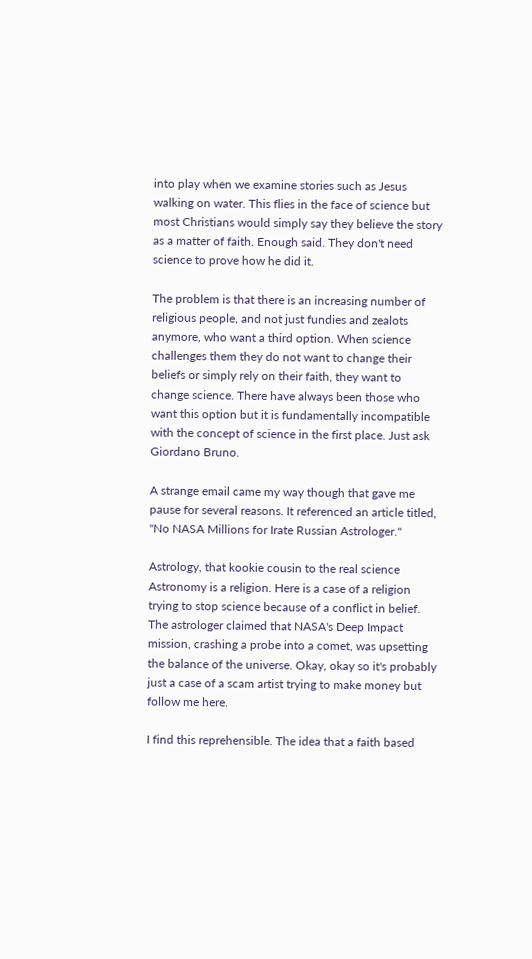into play when we examine stories such as Jesus walking on water. This flies in the face of science but most Christians would simply say they believe the story as a matter of faith. Enough said. They don't need science to prove how he did it.

The problem is that there is an increasing number of religious people, and not just fundies and zealots anymore, who want a third option. When science challenges them they do not want to change their beliefs or simply rely on their faith, they want to change science. There have always been those who want this option but it is fundamentally incompatible with the concept of science in the first place. Just ask Giordano Bruno.

A strange email came my way though that gave me pause for several reasons. It referenced an article titled, "No NASA Millions for Irate Russian Astrologer."

Astrology, that kookie cousin to the real science Astronomy is a religion. Here is a case of a religion trying to stop science because of a conflict in belief. The astrologer claimed that NASA's Deep Impact mission, crashing a probe into a comet, was upsetting the balance of the universe. Okay, okay so it's probably just a case of a scam artist trying to make money but follow me here.

I find this reprehensible. The idea that a faith based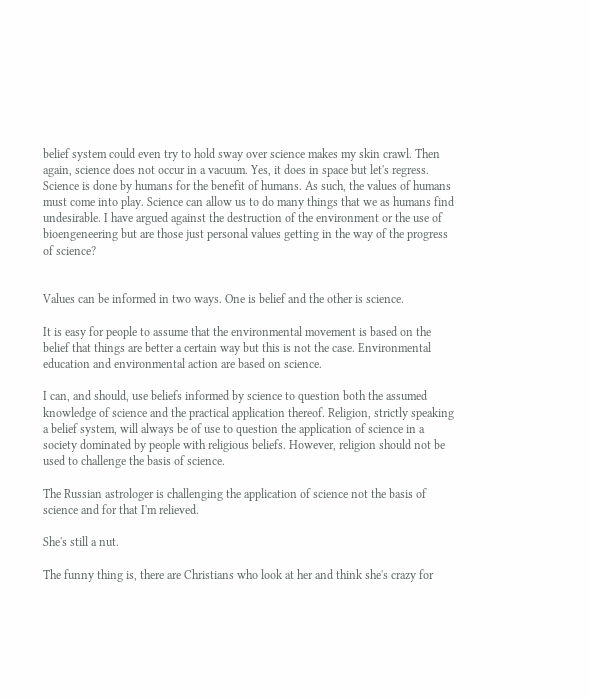belief system could even try to hold sway over science makes my skin crawl. Then again, science does not occur in a vacuum. Yes, it does in space but let's regress. Science is done by humans for the benefit of humans. As such, the values of humans must come into play. Science can allow us to do many things that we as humans find undesirable. I have argued against the destruction of the environment or the use of bioengeneering but are those just personal values getting in the way of the progress of science?


Values can be informed in two ways. One is belief and the other is science.

It is easy for people to assume that the environmental movement is based on the belief that things are better a certain way but this is not the case. Environmental education and environmental action are based on science.

I can, and should, use beliefs informed by science to question both the assumed knowledge of science and the practical application thereof. Religion, strictly speaking a belief system, will always be of use to question the application of science in a society dominated by people with religious beliefs. However, religion should not be used to challenge the basis of science.

The Russian astrologer is challenging the application of science not the basis of science and for that I'm relieved.

She's still a nut.

The funny thing is, there are Christians who look at her and think she's crazy for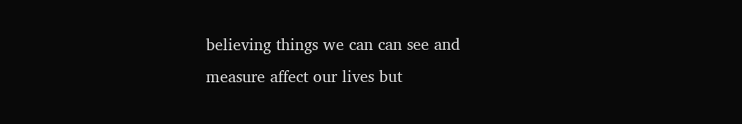believing things we can can see and measure affect our lives but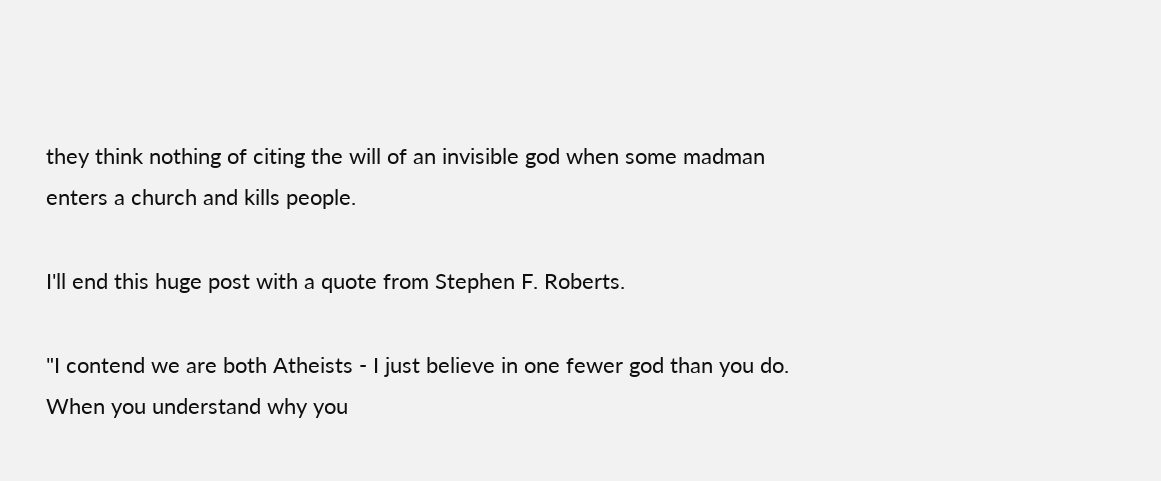they think nothing of citing the will of an invisible god when some madman enters a church and kills people.

I'll end this huge post with a quote from Stephen F. Roberts.

"I contend we are both Atheists - I just believe in one fewer god than you do. When you understand why you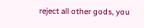reject all other gods, you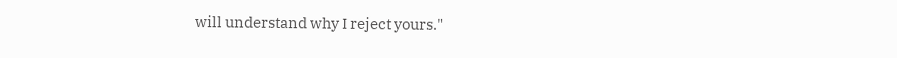will understand why I reject yours."